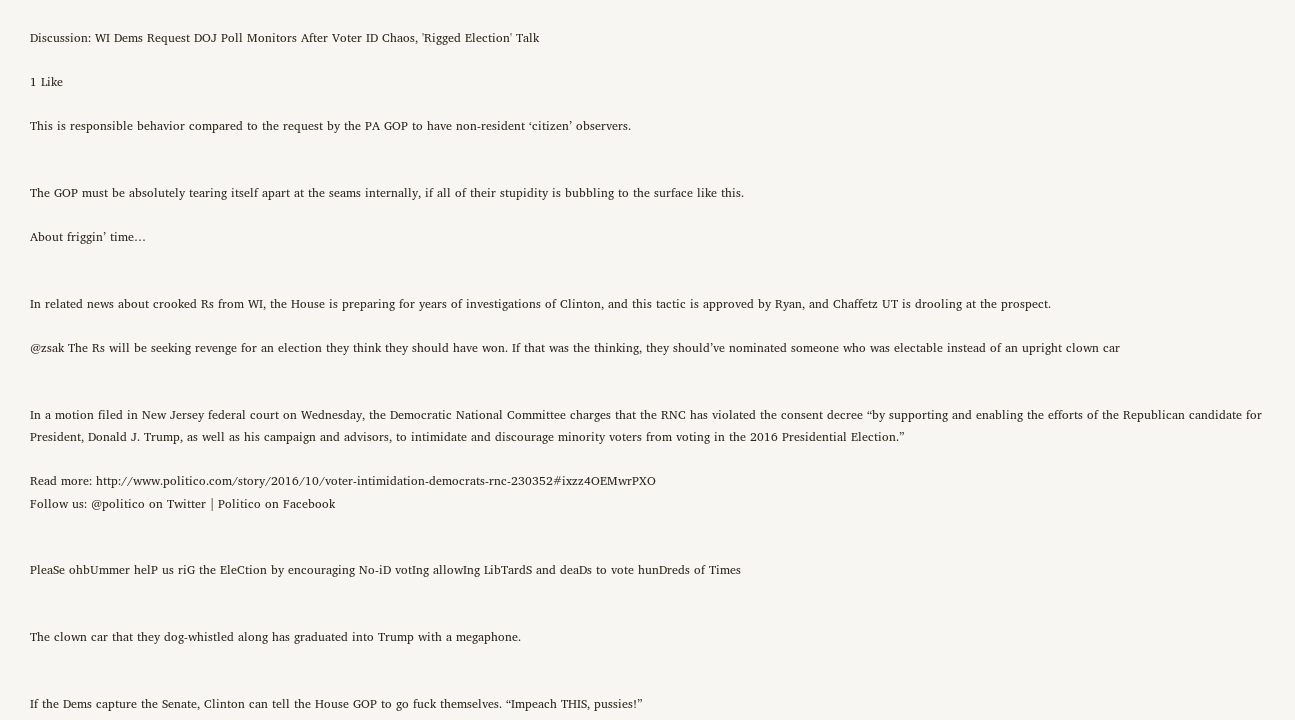Discussion: WI Dems Request DOJ Poll Monitors After Voter ID Chaos, 'Rigged Election' Talk

1 Like

This is responsible behavior compared to the request by the PA GOP to have non-resident ‘citizen’ observers.


The GOP must be absolutely tearing itself apart at the seams internally, if all of their stupidity is bubbling to the surface like this.

About friggin’ time…


In related news about crooked Rs from WI, the House is preparing for years of investigations of Clinton, and this tactic is approved by Ryan, and Chaffetz UT is drooling at the prospect.

@zsak The Rs will be seeking revenge for an election they think they should have won. If that was the thinking, they should’ve nominated someone who was electable instead of an upright clown car


In a motion filed in New Jersey federal court on Wednesday, the Democratic National Committee charges that the RNC has violated the consent decree “by supporting and enabling the efforts of the Republican candidate for President, Donald J. Trump, as well as his campaign and advisors, to intimidate and discourage minority voters from voting in the 2016 Presidential Election.”

Read more: http://www.politico.com/story/2016/10/voter-intimidation-democrats-rnc-230352#ixzz4OEMwrPXO
Follow us: @politico on Twitter | Politico on Facebook


PleaSe ohbUmmer helP us riG the EleCtion by encouraging No-iD votIng allowIng LibTardS and deaDs to vote hunDreds of Times


The clown car that they dog-whistled along has graduated into Trump with a megaphone.


If the Dems capture the Senate, Clinton can tell the House GOP to go fuck themselves. “Impeach THIS, pussies!”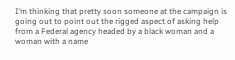I’m thinking that pretty soon someone at the campaign is going out to point out the rigged aspect of asking help from a Federal agency headed by a black woman and a woman with a name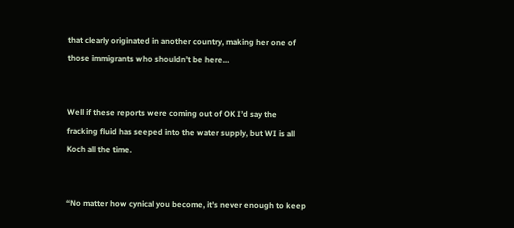that clearly originated in another country, making her one of those immigrants who shouldn’t be here…


Well if these reports were coming out of OK I’d say the fracking fluid has seeped into the water supply, but WI is all Koch all the time.


“No matter how cynical you become, it’s never enough to keep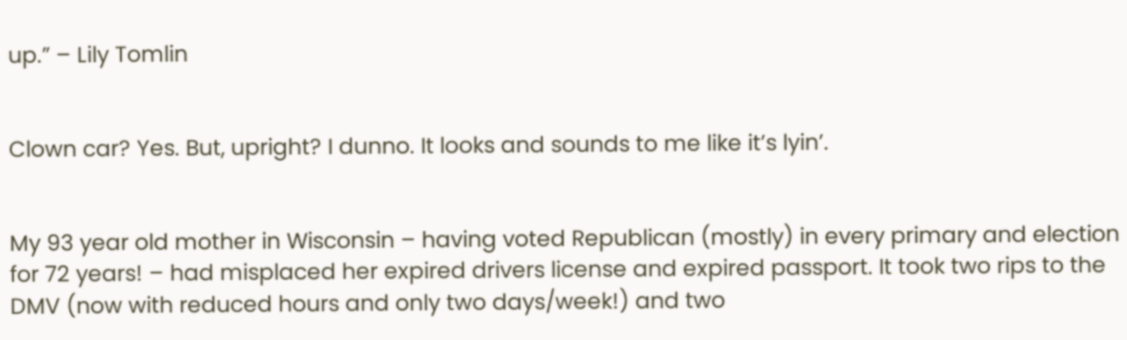up.” – Lily Tomlin


Clown car? Yes. But, upright? I dunno. It looks and sounds to me like it’s lyin’.


My 93 year old mother in Wisconsin – having voted Republican (mostly) in every primary and election for 72 years! – had misplaced her expired drivers license and expired passport. It took two rips to the DMV (now with reduced hours and only two days/week!) and two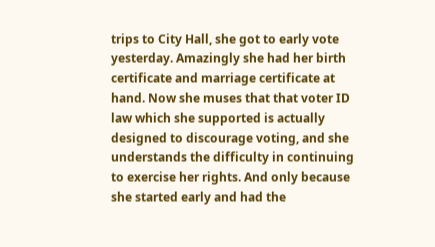trips to City Hall, she got to early vote yesterday. Amazingly she had her birth certificate and marriage certificate at hand. Now she muses that that voter ID law which she supported is actually designed to discourage voting, and she understands the difficulty in continuing to exercise her rights. And only because she started early and had the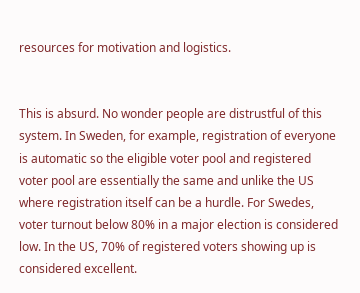resources for motivation and logistics.


This is absurd. No wonder people are distrustful of this system. In Sweden, for example, registration of everyone is automatic so the eligible voter pool and registered voter pool are essentially the same and unlike the US where registration itself can be a hurdle. For Swedes, voter turnout below 80% in a major election is considered low. In the US, 70% of registered voters showing up is considered excellent.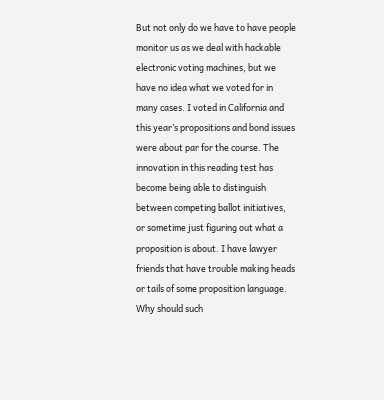But not only do we have to have people monitor us as we deal with hackable electronic voting machines, but we have no idea what we voted for in many cases. I voted in California and this year’s propositions and bond issues were about par for the course. The innovation in this reading test has become being able to distinguish between competing ballot initiatives, or sometime just figuring out what a proposition is about. I have lawyer friends that have trouble making heads or tails of some proposition language. Why should such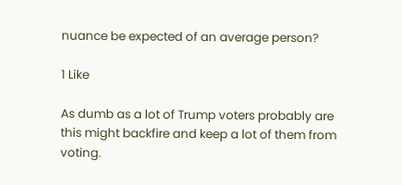nuance be expected of an average person?

1 Like

As dumb as a lot of Trump voters probably are this might backfire and keep a lot of them from voting.